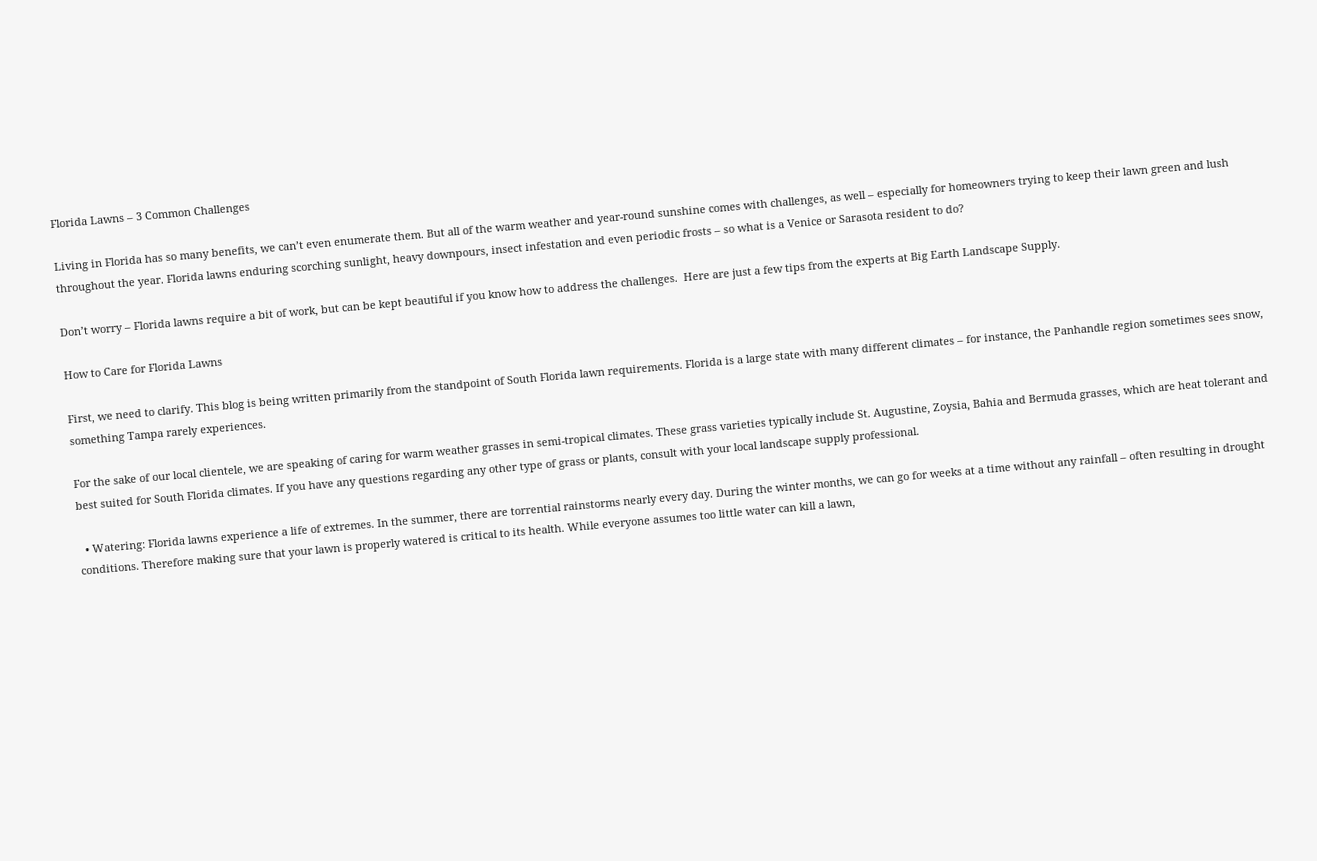Florida Lawns – 3 Common Challenges

Living in Florida has so many benefits, we can’t even enumerate them. But all of the warm weather and year-round sunshine comes with challenges, as well – especially for homeowners trying to keep their lawn green and lush throughout the year. Florida lawns enduring scorching sunlight, heavy downpours, insect infestation and even periodic frosts – so what is a Venice or Sarasota resident to do?

Don’t worry – Florida lawns require a bit of work, but can be kept beautiful if you know how to address the challenges.  Here are just a few tips from the experts at Big Earth Landscape Supply.

How to Care for Florida Lawns

First, we need to clarify. This blog is being written primarily from the standpoint of South Florida lawn requirements. Florida is a large state with many different climates – for instance, the Panhandle region sometimes sees snow, something Tampa rarely experiences.

For the sake of our local clientele, we are speaking of caring for warm weather grasses in semi-tropical climates. These grass varieties typically include St. Augustine, Zoysia, Bahia and Bermuda grasses, which are heat tolerant and best suited for South Florida climates. If you have any questions regarding any other type of grass or plants, consult with your local landscape supply professional.

  • Watering: Florida lawns experience a life of extremes. In the summer, there are torrential rainstorms nearly every day. During the winter months, we can go for weeks at a time without any rainfall – often resulting in drought conditions. Therefore making sure that your lawn is properly watered is critical to its health. While everyone assumes too little water can kill a lawn,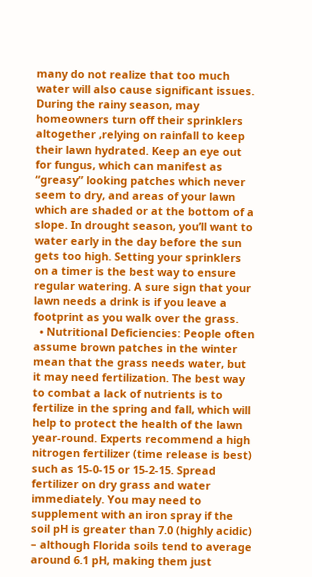many do not realize that too much water will also cause significant issues. During the rainy season, may homeowners turn off their sprinklers altogether ,relying on rainfall to keep their lawn hydrated. Keep an eye out for fungus, which can manifest as “greasy” looking patches which never seem to dry, and areas of your lawn which are shaded or at the bottom of a slope. In drought season, you’ll want to water early in the day before the sun gets too high. Setting your sprinklers on a timer is the best way to ensure regular watering. A sure sign that your lawn needs a drink is if you leave a footprint as you walk over the grass.
  • Nutritional Deficiencies: People often assume brown patches in the winter mean that the grass needs water, but it may need fertilization. The best way to combat a lack of nutrients is to fertilize in the spring and fall, which will help to protect the health of the lawn year-round. Experts recommend a high nitrogen fertilizer (time release is best) such as 15-0-15 or 15-2-15. Spread fertilizer on dry grass and water immediately. You may need to supplement with an iron spray if the soil pH is greater than 7.0 (highly acidic) – although Florida soils tend to average around 6.1 pH, making them just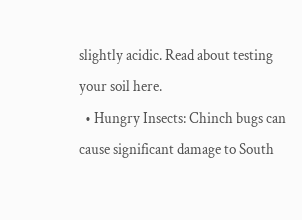slightly acidic. Read about testing your soil here.
  • Hungry Insects: Chinch bugs can cause significant damage to South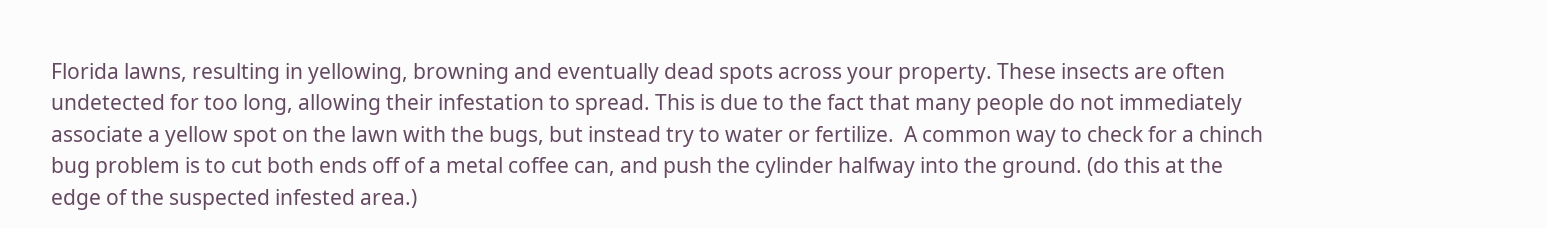Florida lawns, resulting in yellowing, browning and eventually dead spots across your property. These insects are often undetected for too long, allowing their infestation to spread. This is due to the fact that many people do not immediately associate a yellow spot on the lawn with the bugs, but instead try to water or fertilize.  A common way to check for a chinch bug problem is to cut both ends off of a metal coffee can, and push the cylinder halfway into the ground. (do this at the edge of the suspected infested area.)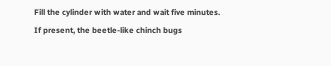Fill the cylinder with water and wait five minutes. If present, the beetle-like chinch bugs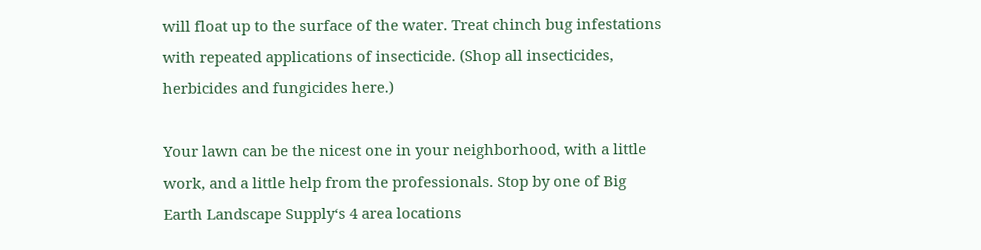will float up to the surface of the water. Treat chinch bug infestations with repeated applications of insecticide. (Shop all insecticides, herbicides and fungicides here.)

Your lawn can be the nicest one in your neighborhood, with a little work, and a little help from the professionals. Stop by one of Big Earth Landscape Supply‘s 4 area locations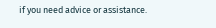if you need advice or assistance.